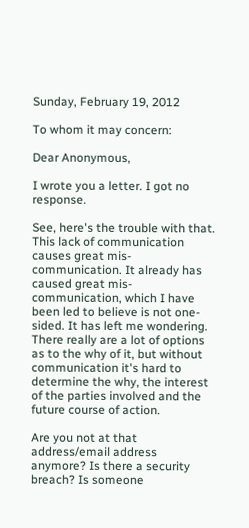Sunday, February 19, 2012

To whom it may concern:

Dear Anonymous,

I wrote you a letter. I got no response.

See, here's the trouble with that. This lack of communication causes great mis-communication. It already has caused great mis-communication, which I have been led to believe is not one-sided. It has left me wondering. There really are a lot of options as to the why of it, but without communication it's hard to  determine the why, the interest of the parties involved and the future course of action.

Are you not at that address/email address anymore? Is there a security breach? Is someone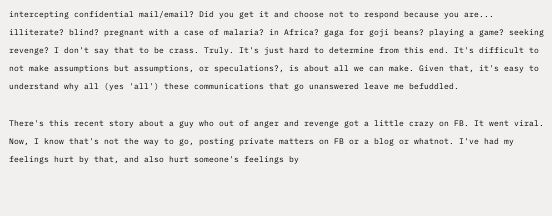intercepting confidential mail/email? Did you get it and choose not to respond because you are... illiterate? blind? pregnant with a case of malaria? in Africa? gaga for goji beans? playing a game? seeking revenge? I don't say that to be crass. Truly. It's just hard to determine from this end. It's difficult to not make assumptions but assumptions, or speculations?, is about all we can make. Given that, it's easy to understand why all (yes 'all') these communications that go unanswered leave me befuddled.

There's this recent story about a guy who out of anger and revenge got a little crazy on FB. It went viral. Now, I know that's not the way to go, posting private matters on FB or a blog or whatnot. I've had my feelings hurt by that, and also hurt someone's feelings by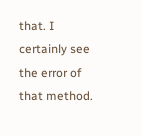that. I certainly see the error of that method.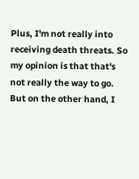Plus, I'm not really into receiving death threats. So my opinion is that that's not really the way to go. But on the other hand, I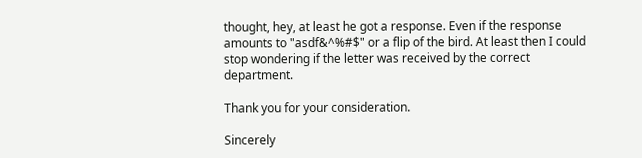thought, hey, at least he got a response. Even if the response amounts to "asdf&^%#$" or a flip of the bird. At least then I could stop wondering if the letter was received by the correct department.

Thank you for your consideration.

Sincerely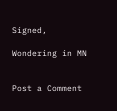Signed,

Wondering in MN


Post a Comment